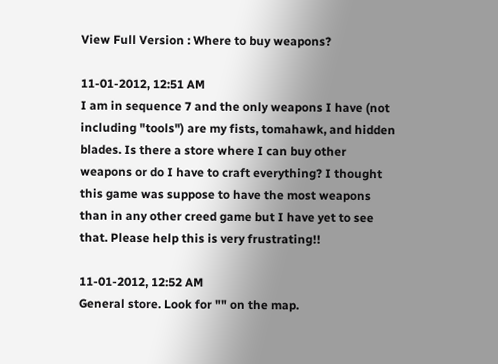View Full Version : Where to buy weapons?

11-01-2012, 12:51 AM
I am in sequence 7 and the only weapons I have (not including "tools") are my fists, tomahawk, and hidden blades. Is there a store where I can buy other weapons or do I have to craft everything? I thought this game was suppose to have the most weapons than in any other creed game but I have yet to see that. Please help this is very frustrating!!

11-01-2012, 12:52 AM
General store. Look for "" on the map.